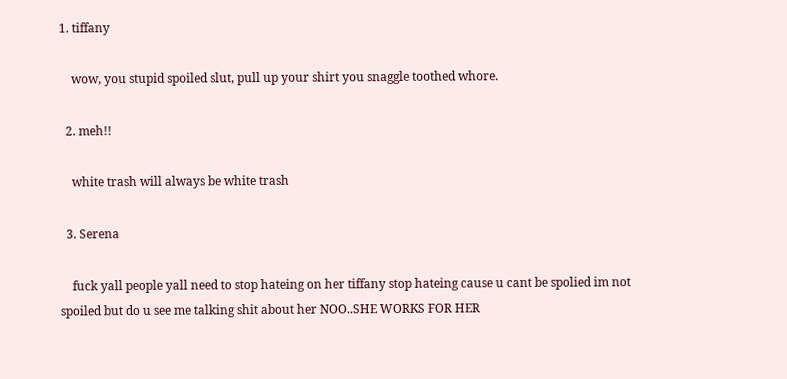1. tiffany

    wow, you stupid spoiled slut, pull up your shirt you snaggle toothed whore.

  2. meh!!

    white trash will always be white trash

  3. Serena

    fuck yall people yall need to stop hateing on her tiffany stop hateing cause u cant be spolied im not spoiled but do u see me talking shit about her NOO..SHE WORKS FOR HER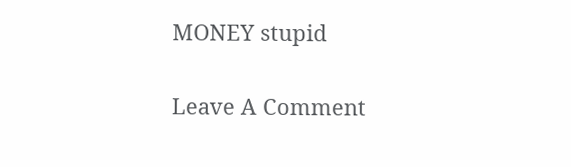MONEY stupid

Leave A Comment